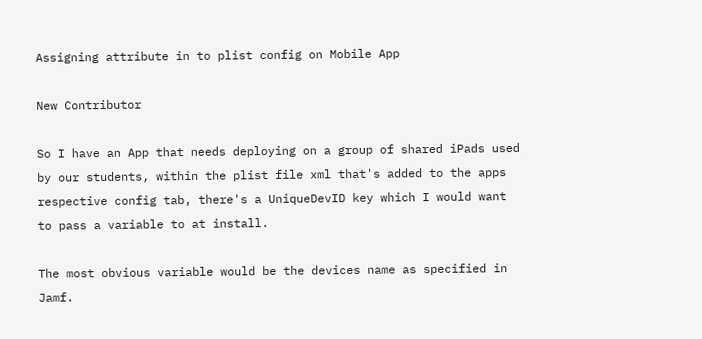Assigning attribute in to plist config on Mobile App

New Contributor

So I have an App that needs deploying on a group of shared iPads used by our students, within the plist file xml that's added to the apps respective config tab, there's a UniqueDevID key which I would want to pass a variable to at install.

The most obvious variable would be the devices name as specified in Jamf.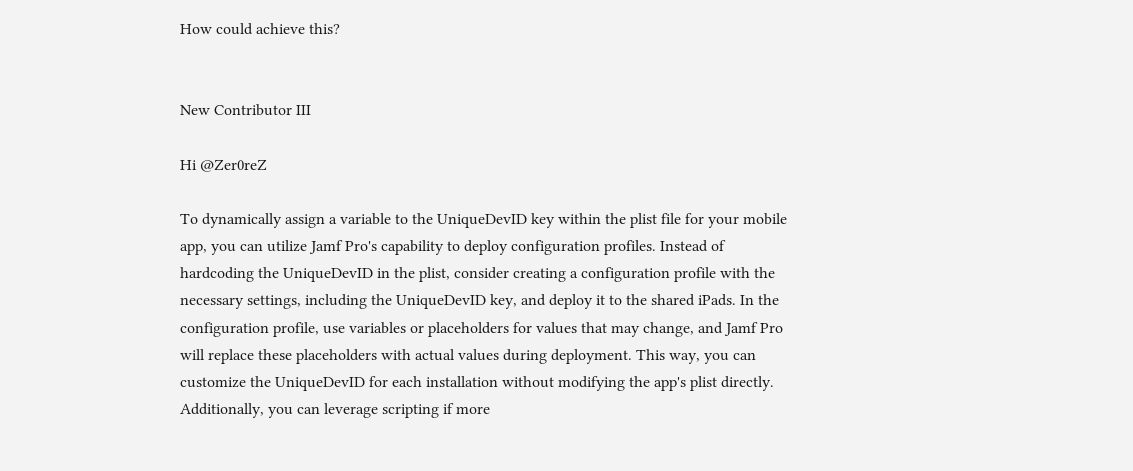How could achieve this?


New Contributor III

Hi @Zer0reZ

To dynamically assign a variable to the UniqueDevID key within the plist file for your mobile app, you can utilize Jamf Pro's capability to deploy configuration profiles. Instead of hardcoding the UniqueDevID in the plist, consider creating a configuration profile with the necessary settings, including the UniqueDevID key, and deploy it to the shared iPads. In the configuration profile, use variables or placeholders for values that may change, and Jamf Pro will replace these placeholders with actual values during deployment. This way, you can customize the UniqueDevID for each installation without modifying the app's plist directly. Additionally, you can leverage scripting if more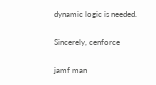dynamic logic is needed.

Sincerely, cenforce

jamf man